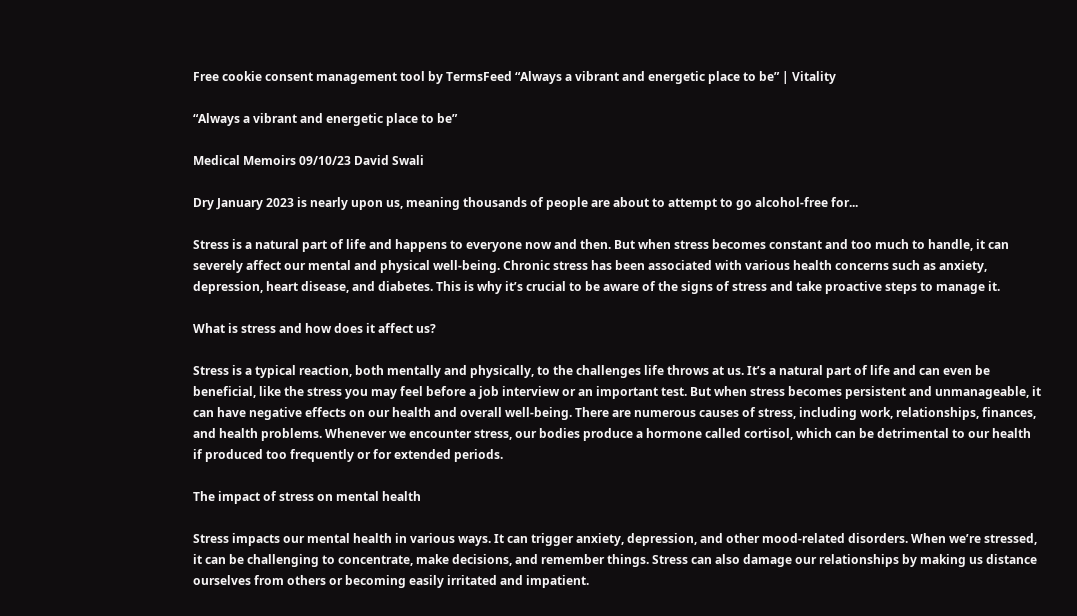Free cookie consent management tool by TermsFeed “Always a vibrant and energetic place to be” | Vitality

“Always a vibrant and energetic place to be”

Medical Memoirs 09/10/23 David Swali

Dry January 2023 is nearly upon us, meaning thousands of people are about to attempt to go alcohol-free for...

Stress is a natural part of life and happens to everyone now and then. But when stress becomes constant and too much to handle, it can severely affect our mental and physical well-being. Chronic stress has been associated with various health concerns such as anxiety, depression, heart disease, and diabetes. This is why it’s crucial to be aware of the signs of stress and take proactive steps to manage it.

What is stress and how does it affect us?

Stress is a typical reaction, both mentally and physically, to the challenges life throws at us. It’s a natural part of life and can even be beneficial, like the stress you may feel before a job interview or an important test. But when stress becomes persistent and unmanageable, it can have negative effects on our health and overall well-being. There are numerous causes of stress, including work, relationships, finances, and health problems. Whenever we encounter stress, our bodies produce a hormone called cortisol, which can be detrimental to our health if produced too frequently or for extended periods.

The impact of stress on mental health

Stress impacts our mental health in various ways. It can trigger anxiety, depression, and other mood-related disorders. When we’re stressed, it can be challenging to concentrate, make decisions, and remember things. Stress can also damage our relationships by making us distance ourselves from others or becoming easily irritated and impatient.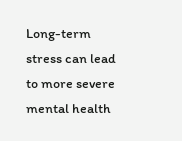Long-term stress can lead to more severe mental health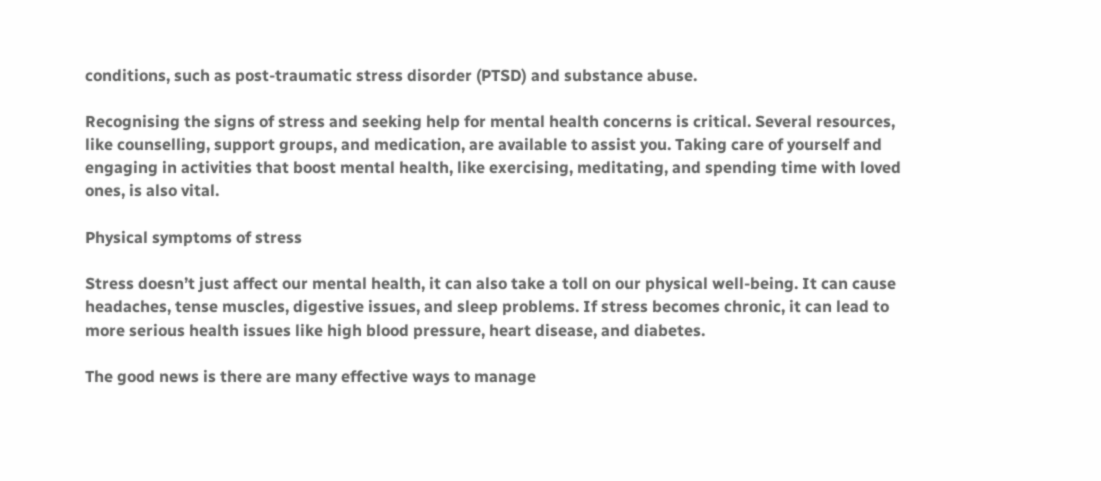conditions, such as post-traumatic stress disorder (PTSD) and substance abuse.

Recognising the signs of stress and seeking help for mental health concerns is critical. Several resources, like counselling, support groups, and medication, are available to assist you. Taking care of yourself and engaging in activities that boost mental health, like exercising, meditating, and spending time with loved ones, is also vital.

Physical symptoms of stress

Stress doesn’t just affect our mental health, it can also take a toll on our physical well-being. It can cause headaches, tense muscles, digestive issues, and sleep problems. If stress becomes chronic, it can lead to more serious health issues like high blood pressure, heart disease, and diabetes.

The good news is there are many effective ways to manage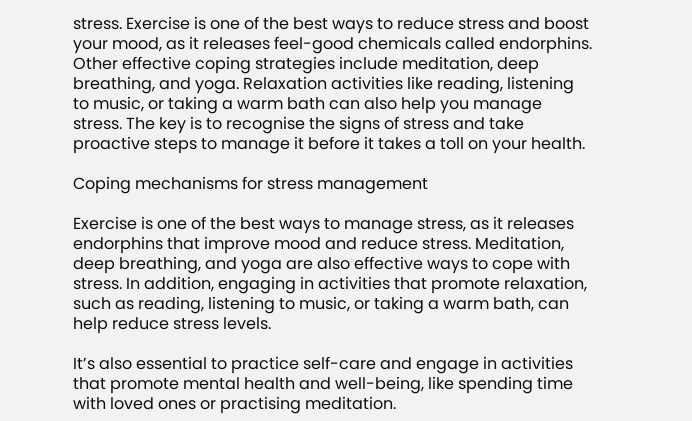stress. Exercise is one of the best ways to reduce stress and boost your mood, as it releases feel-good chemicals called endorphins. Other effective coping strategies include meditation, deep breathing, and yoga. Relaxation activities like reading, listening to music, or taking a warm bath can also help you manage stress. The key is to recognise the signs of stress and take proactive steps to manage it before it takes a toll on your health.

Coping mechanisms for stress management

Exercise is one of the best ways to manage stress, as it releases endorphins that improve mood and reduce stress. Meditation, deep breathing, and yoga are also effective ways to cope with stress. In addition, engaging in activities that promote relaxation, such as reading, listening to music, or taking a warm bath, can help reduce stress levels.

It’s also essential to practice self-care and engage in activities that promote mental health and well-being, like spending time with loved ones or practising meditation.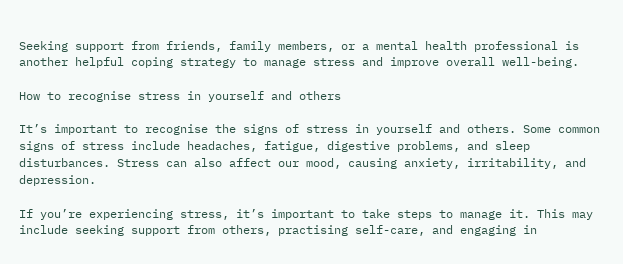Seeking support from friends, family members, or a mental health professional is another helpful coping strategy to manage stress and improve overall well-being.

How to recognise stress in yourself and others

It’s important to recognise the signs of stress in yourself and others. Some common signs of stress include headaches, fatigue, digestive problems, and sleep disturbances. Stress can also affect our mood, causing anxiety, irritability, and depression.

If you’re experiencing stress, it’s important to take steps to manage it. This may include seeking support from others, practising self-care, and engaging in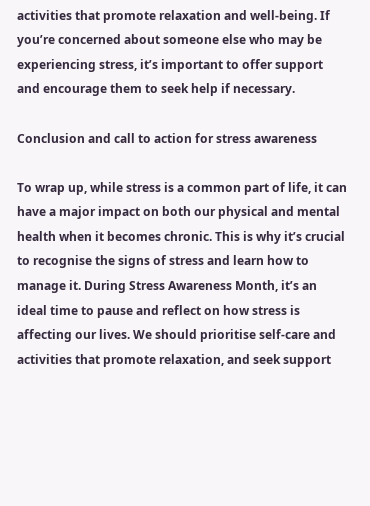activities that promote relaxation and well-being. If you’re concerned about someone else who may be experiencing stress, it’s important to offer support and encourage them to seek help if necessary.

Conclusion and call to action for stress awareness

To wrap up, while stress is a common part of life, it can have a major impact on both our physical and mental health when it becomes chronic. This is why it’s crucial to recognise the signs of stress and learn how to manage it. During Stress Awareness Month, it’s an ideal time to pause and reflect on how stress is affecting our lives. We should prioritise self-care and activities that promote relaxation, and seek support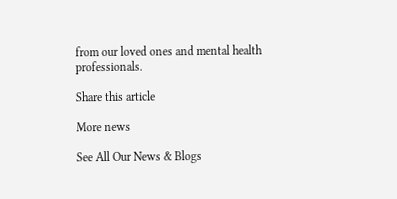from our loved ones and mental health professionals.

Share this article

More news

See All Our News & Blogs